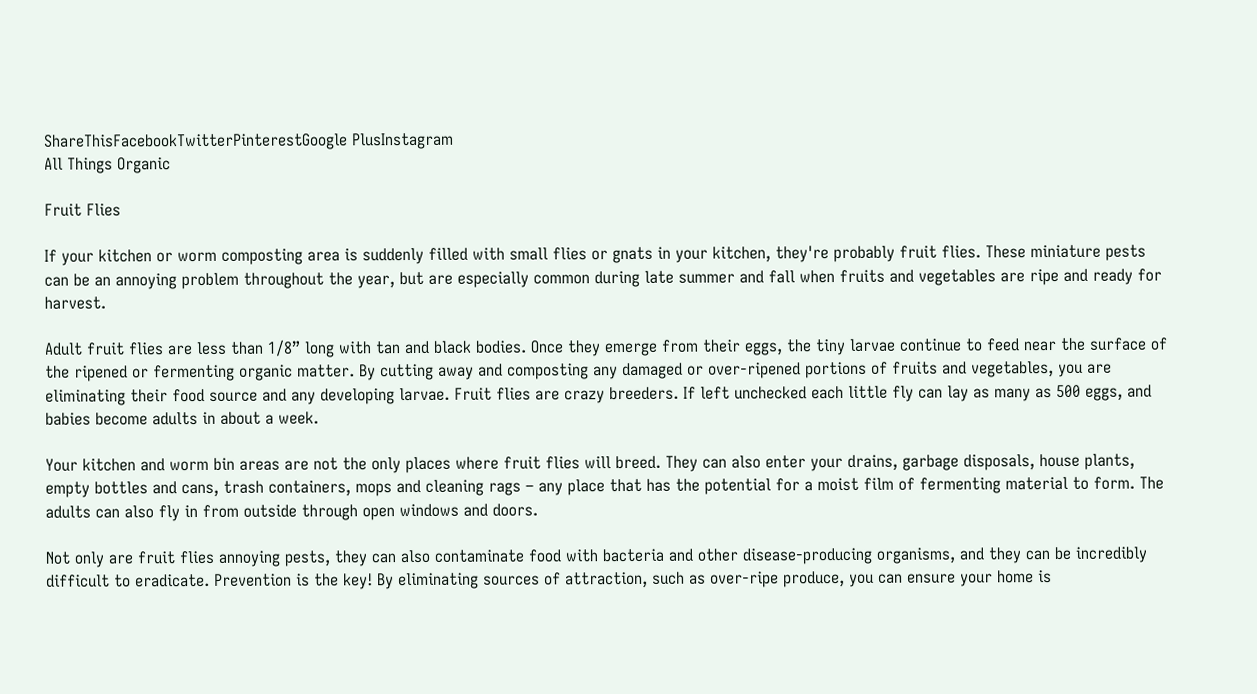ShareThisFacebookTwitterPinterestGoogle PlusInstagram
All Things Organic

Fruit Flies

If your kitchen or worm composting area is suddenly filled with small flies or gnats in your kitchen, they're probably fruit flies. These miniature pests can be an annoying problem throughout the year, but are especially common during late summer and fall when fruits and vegetables are ripe and ready for harvest.

Adult fruit flies are less than 1/8” long with tan and black bodies. Once they emerge from their eggs, the tiny larvae continue to feed near the surface of the ripened or fermenting organic matter. By cutting away and composting any damaged or over-ripened portions of fruits and vegetables, you are eliminating their food source and any developing larvae. Fruit flies are crazy breeders. If left unchecked each little fly can lay as many as 500 eggs, and babies become adults in about a week.

Your kitchen and worm bin areas are not the only places where fruit flies will breed. They can also enter your drains, garbage disposals, house plants, empty bottles and cans, trash containers, mops and cleaning rags – any place that has the potential for a moist film of fermenting material to form. The adults can also fly in from outside through open windows and doors.

Not only are fruit flies annoying pests, they can also contaminate food with bacteria and other disease-producing organisms, and they can be incredibly difficult to eradicate. Prevention is the key! By eliminating sources of attraction, such as over-ripe produce, you can ensure your home is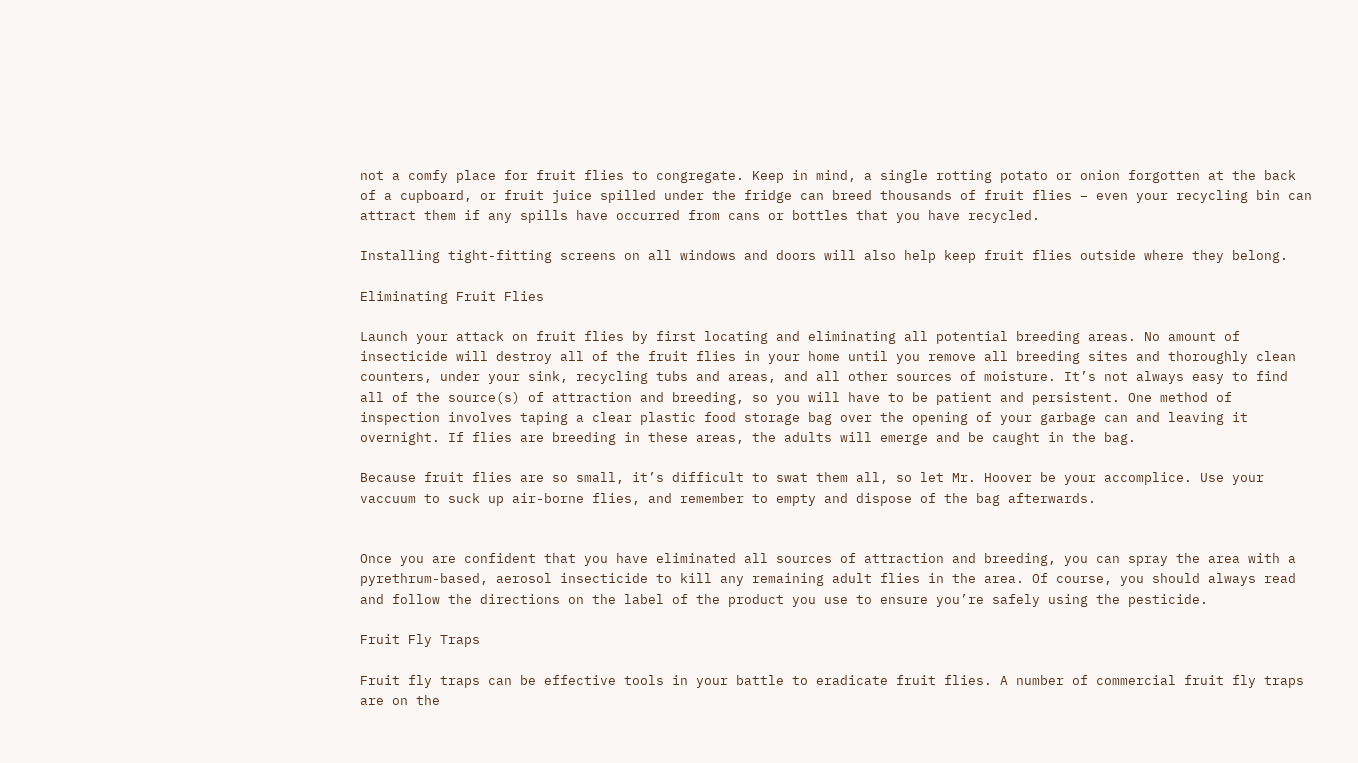not a comfy place for fruit flies to congregate. Keep in mind, a single rotting potato or onion forgotten at the back of a cupboard, or fruit juice spilled under the fridge can breed thousands of fruit flies – even your recycling bin can attract them if any spills have occurred from cans or bottles that you have recycled.

Installing tight-fitting screens on all windows and doors will also help keep fruit flies outside where they belong.

Eliminating Fruit Flies

Launch your attack on fruit flies by first locating and eliminating all potential breeding areas. No amount of insecticide will destroy all of the fruit flies in your home until you remove all breeding sites and thoroughly clean counters, under your sink, recycling tubs and areas, and all other sources of moisture. It’s not always easy to find all of the source(s) of attraction and breeding, so you will have to be patient and persistent. One method of inspection involves taping a clear plastic food storage bag over the opening of your garbage can and leaving it overnight. If flies are breeding in these areas, the adults will emerge and be caught in the bag.

Because fruit flies are so small, it’s difficult to swat them all, so let Mr. Hoover be your accomplice. Use your vaccuum to suck up air-borne flies, and remember to empty and dispose of the bag afterwards.


Once you are confident that you have eliminated all sources of attraction and breeding, you can spray the area with a pyrethrum-based, aerosol insecticide to kill any remaining adult flies in the area. Of course, you should always read and follow the directions on the label of the product you use to ensure you’re safely using the pesticide.

Fruit Fly Traps

Fruit fly traps can be effective tools in your battle to eradicate fruit flies. A number of commercial fruit fly traps are on the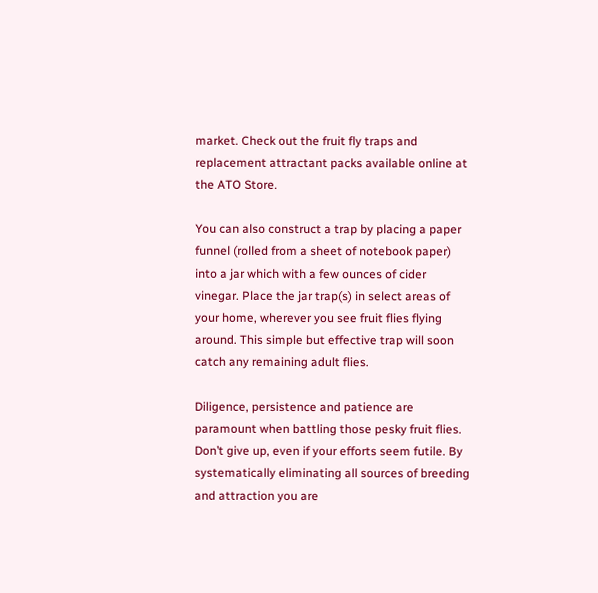market. Check out the fruit fly traps and replacement attractant packs available online at the ATO Store.

You can also construct a trap by placing a paper funnel (rolled from a sheet of notebook paper) into a jar which with a few ounces of cider vinegar. Place the jar trap(s) in select areas of your home, wherever you see fruit flies flying around. This simple but effective trap will soon catch any remaining adult flies.

Diligence, persistence and patience are paramount when battling those pesky fruit flies. Don’t give up, even if your efforts seem futile. By systematically eliminating all sources of breeding and attraction you are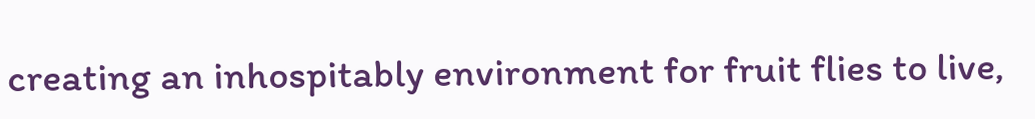creating an inhospitably environment for fruit flies to live,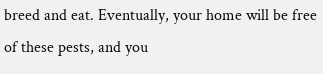breed and eat. Eventually, your home will be free of these pests, and you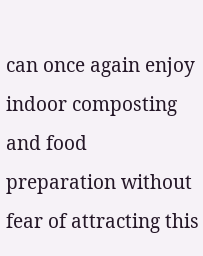can once again enjoy indoor composting and food preparation without fear of attracting this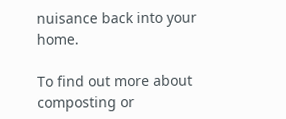nuisance back into your home.

To find out more about composting or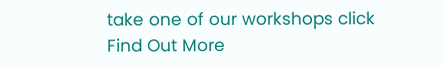take one of our workshops click
Find Out More